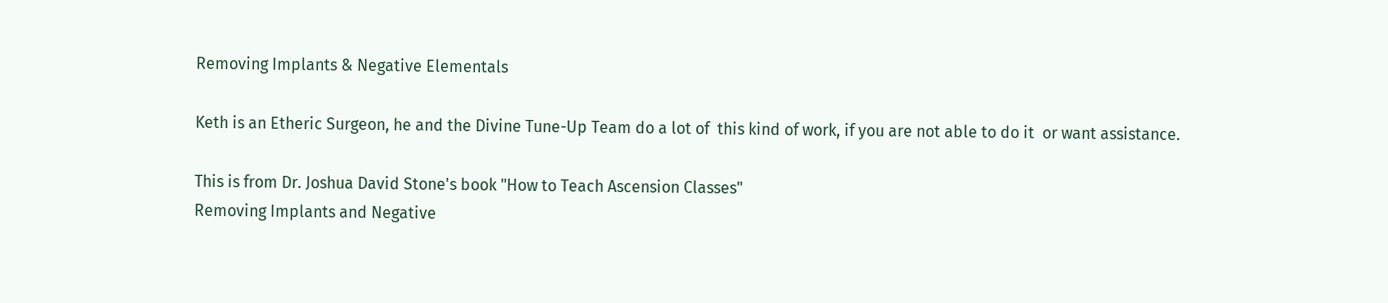Removing Implants & Negative Elementals

Keth is an Etheric Surgeon, he and the Divine Tune-Up Team do a lot of  this kind of work, if you are not able to do it  or want assistance.

This is from Dr. Joshua David Stone's book "How to Teach Ascension Classes"
Removing Implants and Negative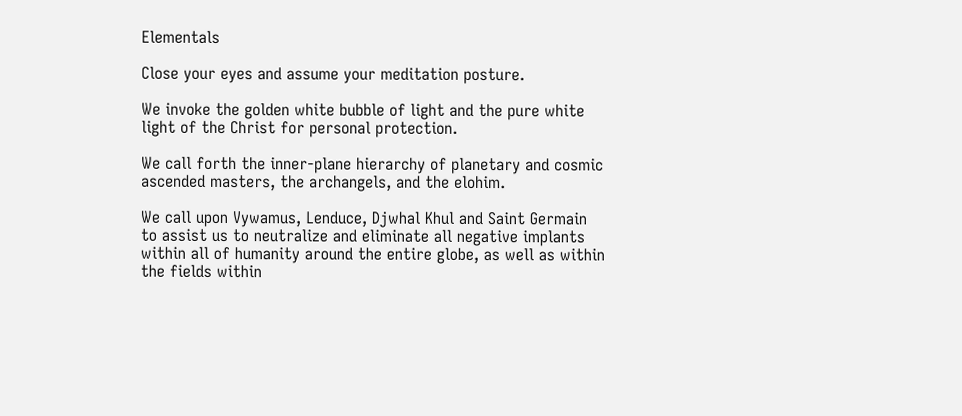Elementals

Close your eyes and assume your meditation posture.

We invoke the golden white bubble of light and the pure white light of the Christ for personal protection.

We call forth the inner-plane hierarchy of planetary and cosmic ascended masters, the archangels, and the elohim.

We call upon Vywamus, Lenduce, Djwhal Khul and Saint Germain to assist us to neutralize and eliminate all negative implants within all of humanity around the entire globe, as well as within the fields within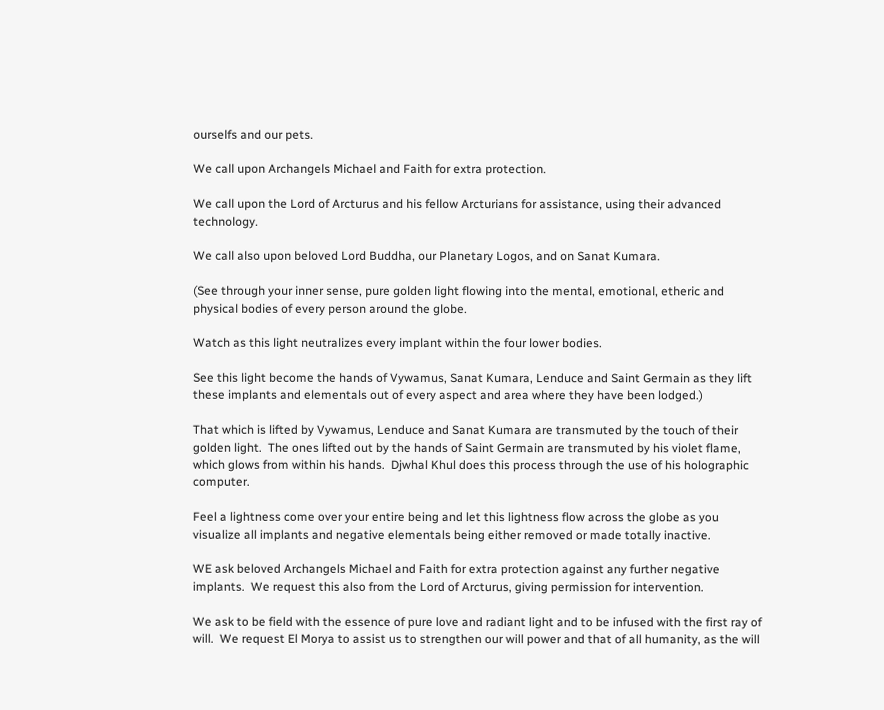ourselfs and our pets.

We call upon Archangels Michael and Faith for extra protection.

We call upon the Lord of Arcturus and his fellow Arcturians for assistance, using their advanced technology.

We call also upon beloved Lord Buddha, our Planetary Logos, and on Sanat Kumara.

(See through your inner sense, pure golden light flowing into the mental, emotional, etheric and physical bodies of every person around the globe.

Watch as this light neutralizes every implant within the four lower bodies.

See this light become the hands of Vywamus, Sanat Kumara, Lenduce and Saint Germain as they lift these implants and elementals out of every aspect and area where they have been lodged.)

That which is lifted by Vywamus, Lenduce and Sanat Kumara are transmuted by the touch of their golden light.  The ones lifted out by the hands of Saint Germain are transmuted by his violet flame, which glows from within his hands.  Djwhal Khul does this process through the use of his holographic computer.

Feel a lightness come over your entire being and let this lightness flow across the globe as you visualize all implants and negative elementals being either removed or made totally inactive.

WE ask beloved Archangels Michael and Faith for extra protection against any further negative implants.  We request this also from the Lord of Arcturus, giving permission for intervention.

We ask to be field with the essence of pure love and radiant light and to be infused with the first ray of will.  We request El Morya to assist us to strengthen our will power and that of all humanity, as the will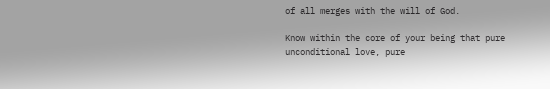of all merges with the will of God.

Know within the core of your being that pure unconditional love, pure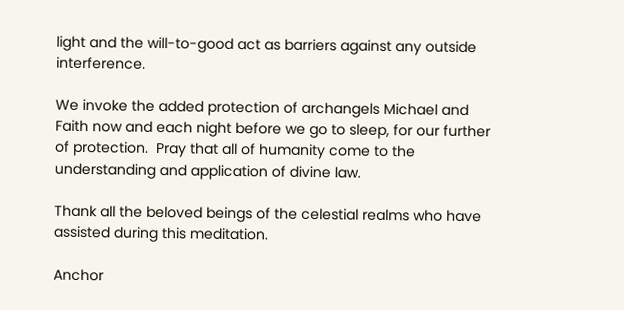light and the will-to-good act as barriers against any outside interference.

We invoke the added protection of archangels Michael and Faith now and each night before we go to sleep, for our further of protection.  Pray that all of humanity come to the understanding and application of divine law.

Thank all the beloved beings of the celestial realms who have assisted during this meditation.

Anchor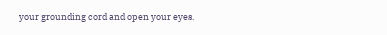your grounding cord and open your eyes.